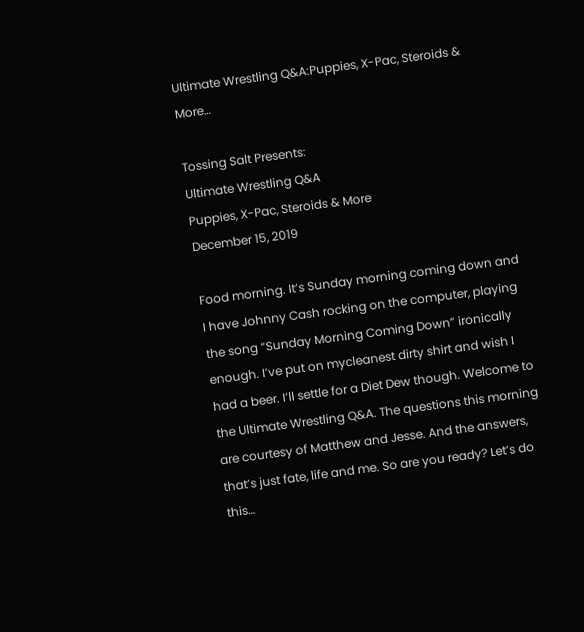Ultimate Wrestling Q&A:Puppies, X-Pac, Steroids & More…

Tossing Salt Presents:
Ultimate Wrestling Q&A
Puppies, X-Pac, Steroids & More
December 15, 2019

Food morning. It’s Sunday morning coming down and I have Johnny Cash rocking on the computer, playing the song “Sunday Morning Coming Down” ironically enough. I’ve put on mycleanest dirty shirt and wish I had a beer. I’ll settle for a Diet Dew though. Welcome to the Ultimate Wrestling Q&A. The questions this morning are courtesy of Matthew and Jesse. And the answers, that’s just fate, life and me. So are you ready? Let’s do this…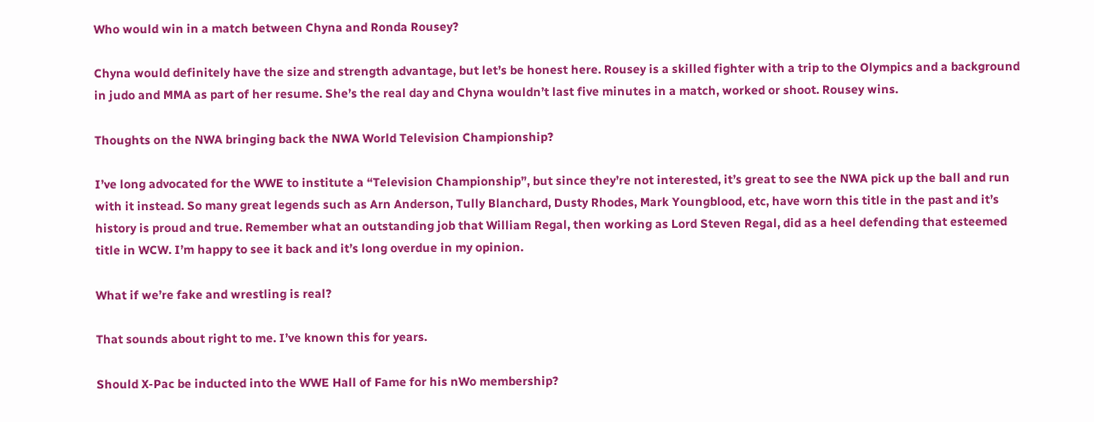Who would win in a match between Chyna and Ronda Rousey?

Chyna would definitely have the size and strength advantage, but let’s be honest here. Rousey is a skilled fighter with a trip to the Olympics and a background in judo and MMA as part of her resume. She’s the real day and Chyna wouldn’t last five minutes in a match, worked or shoot. Rousey wins.

Thoughts on the NWA bringing back the NWA World Television Championship?

I’ve long advocated for the WWE to institute a “Television Championship”, but since they’re not interested, it’s great to see the NWA pick up the ball and run with it instead. So many great legends such as Arn Anderson, Tully Blanchard, Dusty Rhodes, Mark Youngblood, etc, have worn this title in the past and it’s history is proud and true. Remember what an outstanding job that William Regal, then working as Lord Steven Regal, did as a heel defending that esteemed title in WCW. I’m happy to see it back and it’s long overdue in my opinion.

What if we’re fake and wrestling is real?

That sounds about right to me. I’ve known this for years.

Should X-Pac be inducted into the WWE Hall of Fame for his nWo membership?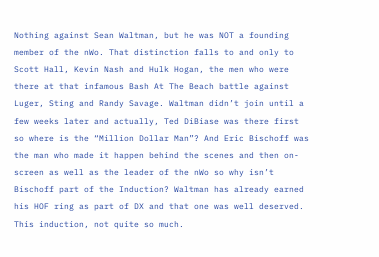Nothing against Sean Waltman, but he was NOT a founding member of the nWo. That distinction falls to and only to Scott Hall, Kevin Nash and Hulk Hogan, the men who were there at that infamous Bash At The Beach battle against Luger, Sting and Randy Savage. Waltman didn’t join until a few weeks later and actually, Ted DiBiase was there first so where is the “Million Dollar Man”? And Eric Bischoff was the man who made it happen behind the scenes and then on-screen as well as the leader of the nWo so why isn’t Bischoff part of the Induction? Waltman has already earned his HOF ring as part of DX and that one was well deserved. This induction, not quite so much.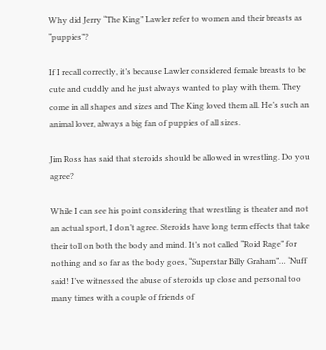Why did Jerry “The King” Lawler refer to women and their breasts as “puppies”?

If I recall correctly, it’s because Lawler considered female breasts to be cute and cuddly and he just always wanted to play with them. They come in all shapes and sizes and The King loved them all. He’s such an animal lover, always a big fan of puppies of all sizes.

Jim Ross has said that steroids should be allowed in wrestling. Do you agree?

While I can see his point considering that wrestling is theater and not an actual sport, I don’t agree. Steroids have long term effects that take their toll on both the body and mind. It’s not called “Roid Rage” for nothing and so far as the body goes, “Superstar Billy Graham”… ‘Nuff said! I’ve witnessed the abuse of steroids up close and personal too many times with a couple of friends of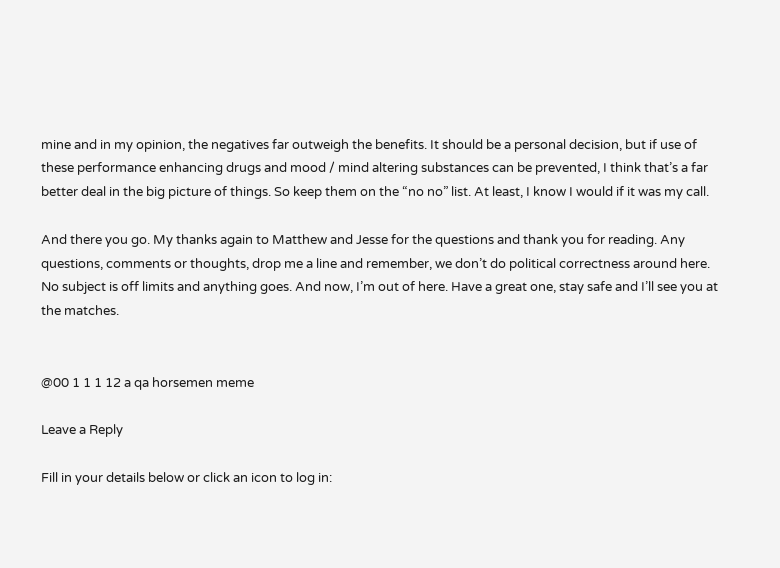mine and in my opinion, the negatives far outweigh the benefits. It should be a personal decision, but if use of these performance enhancing drugs and mood / mind altering substances can be prevented, I think that’s a far better deal in the big picture of things. So keep them on the “no no” list. At least, I know I would if it was my call.

And there you go. My thanks again to Matthew and Jesse for the questions and thank you for reading. Any questions, comments or thoughts, drop me a line and remember, we don’t do political correctness around here. No subject is off limits and anything goes. And now, I’m out of here. Have a great one, stay safe and I’ll see you at the matches.


@00 1 1 1 12 a qa horsemen meme

Leave a Reply

Fill in your details below or click an icon to log in: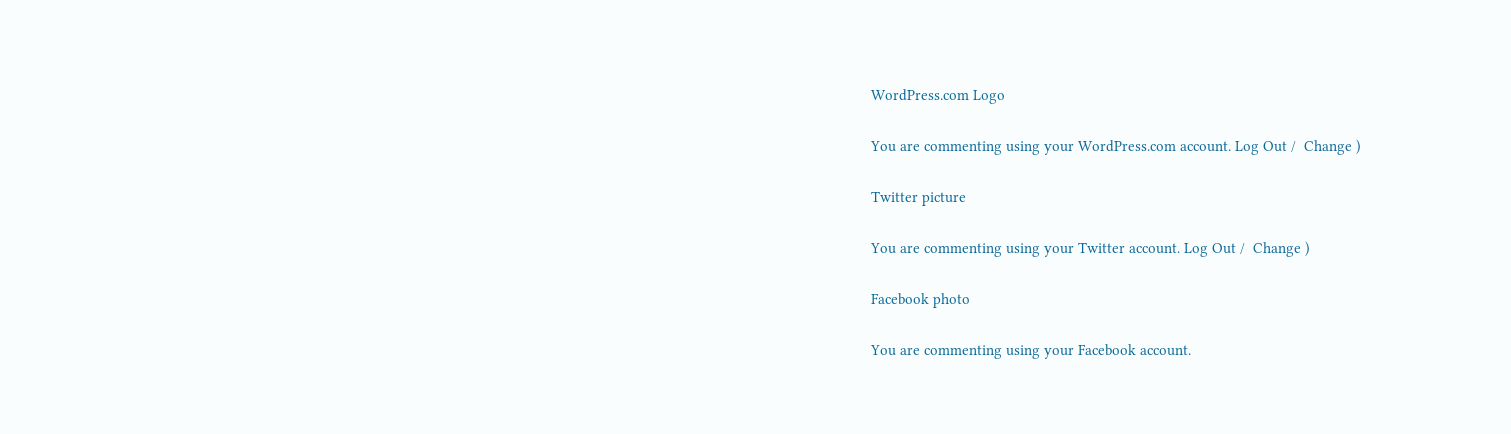WordPress.com Logo

You are commenting using your WordPress.com account. Log Out /  Change )

Twitter picture

You are commenting using your Twitter account. Log Out /  Change )

Facebook photo

You are commenting using your Facebook account.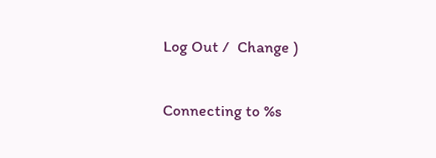Log Out /  Change )

Connecting to %s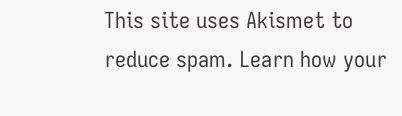This site uses Akismet to reduce spam. Learn how your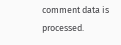comment data is processed.